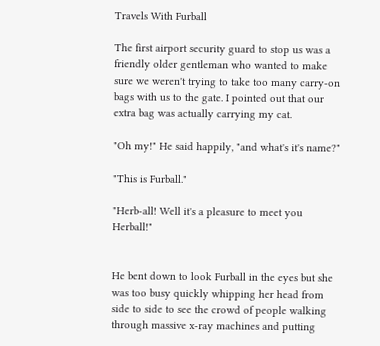Travels With Furball

The first airport security guard to stop us was a friendly older gentleman who wanted to make sure we weren't trying to take too many carry-on bags with us to the gate. I pointed out that our extra bag was actually carrying my cat.

"Oh my!" He said happily, "and what's it's name?"

"This is Furball."

"Herb-all! Well it's a pleasure to meet you Herball!"


He bent down to look Furball in the eyes but she was too busy quickly whipping her head from side to side to see the crowd of people walking through massive x-ray machines and putting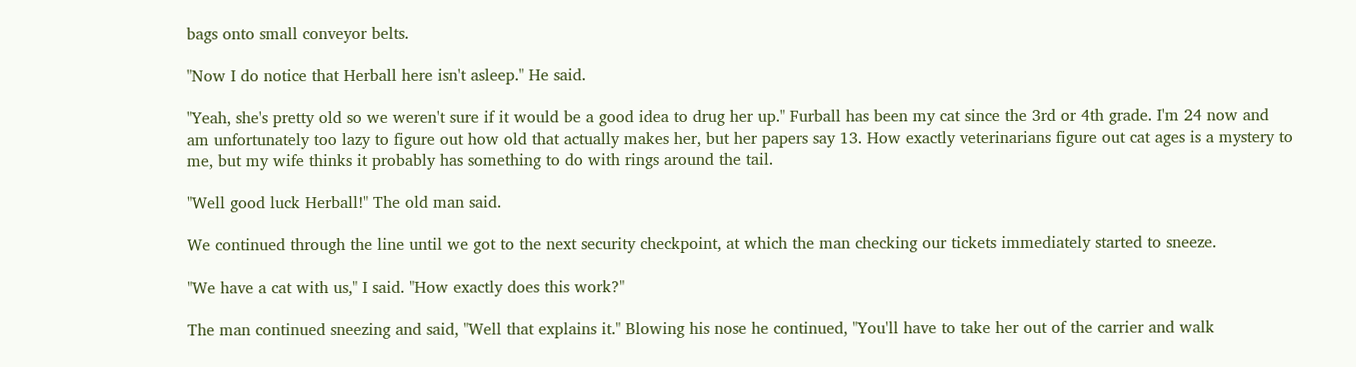bags onto small conveyor belts.

"Now I do notice that Herball here isn't asleep." He said.

"Yeah, she's pretty old so we weren't sure if it would be a good idea to drug her up." Furball has been my cat since the 3rd or 4th grade. I'm 24 now and am unfortunately too lazy to figure out how old that actually makes her, but her papers say 13. How exactly veterinarians figure out cat ages is a mystery to me, but my wife thinks it probably has something to do with rings around the tail.

"Well good luck Herball!" The old man said.

We continued through the line until we got to the next security checkpoint, at which the man checking our tickets immediately started to sneeze.

"We have a cat with us," I said. "How exactly does this work?"

The man continued sneezing and said, "Well that explains it." Blowing his nose he continued, "You'll have to take her out of the carrier and walk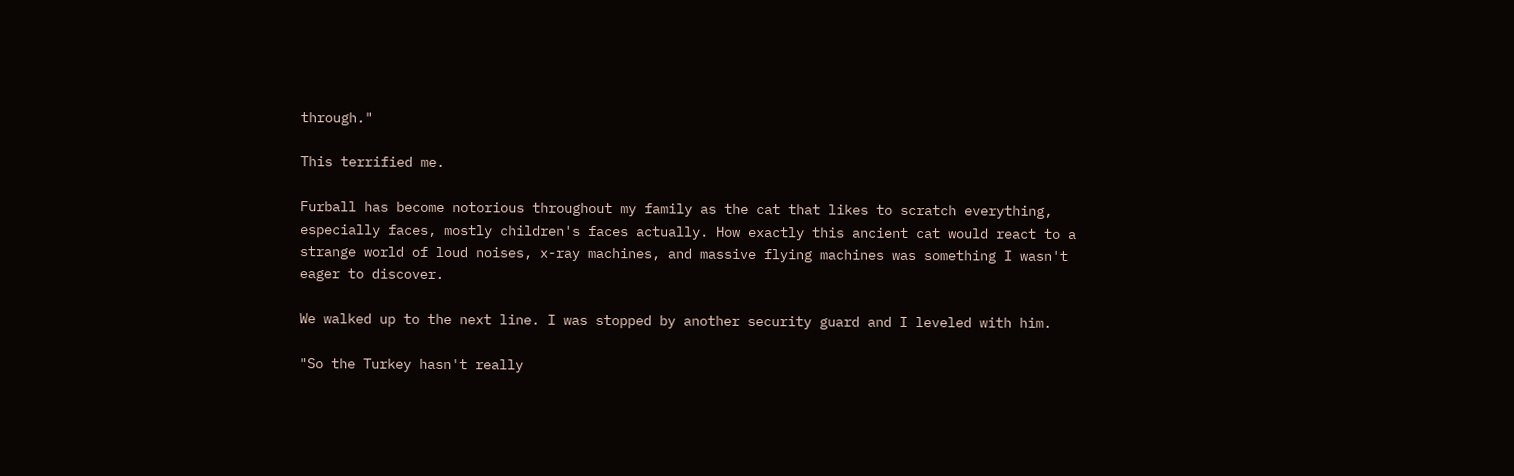through."

This terrified me.

Furball has become notorious throughout my family as the cat that likes to scratch everything, especially faces, mostly children's faces actually. How exactly this ancient cat would react to a strange world of loud noises, x-ray machines, and massive flying machines was something I wasn't eager to discover.

We walked up to the next line. I was stopped by another security guard and I leveled with him.

"So the Turkey hasn't really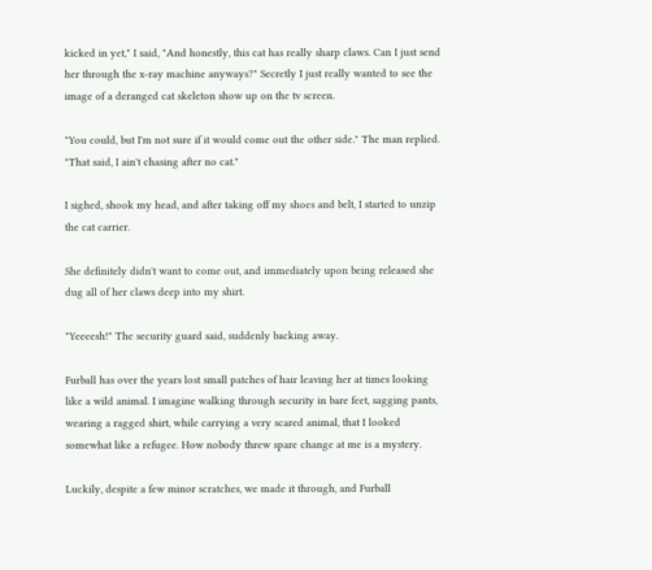kicked in yet," I said, "And honestly, this cat has really sharp claws. Can I just send her through the x-ray machine anyways?" Secretly I just really wanted to see the image of a deranged cat skeleton show up on the tv screen.

"You could, but I'm not sure if it would come out the other side." The man replied. "That said, I ain't chasing after no cat."

I sighed, shook my head, and after taking off my shoes and belt, I started to unzip the cat carrier.

She definitely didn't want to come out, and immediately upon being released she dug all of her claws deep into my shirt.

"Yeeeesh!" The security guard said, suddenly backing away.

Furball has over the years lost small patches of hair leaving her at times looking like a wild animal. I imagine walking through security in bare feet, sagging pants, wearing a ragged shirt, while carrying a very scared animal, that I looked somewhat like a refugee. How nobody threw spare change at me is a mystery.

Luckily, despite a few minor scratches, we made it through, and Furball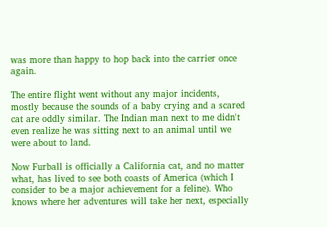was more than happy to hop back into the carrier once again.

The entire flight went without any major incidents, mostly because the sounds of a baby crying and a scared cat are oddly similar. The Indian man next to me didn't even realize he was sitting next to an animal until we were about to land.

Now Furball is officially a California cat, and no matter what, has lived to see both coasts of America (which I consider to be a major achievement for a feline). Who knows where her adventures will take her next, especially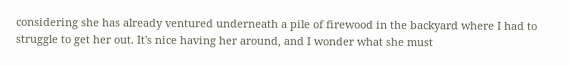considering she has already ventured underneath a pile of firewood in the backyard where I had to struggle to get her out. It's nice having her around, and I wonder what she must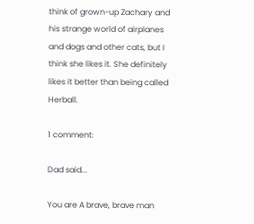think of grown-up Zachary and his strange world of airplanes and dogs and other cats, but I think she likes it. She definitely likes it better than being called Herball.

1 comment:

Dad said...

You are A brave, brave man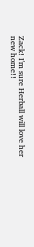Zack! I'm sure Herball will love her new home!!